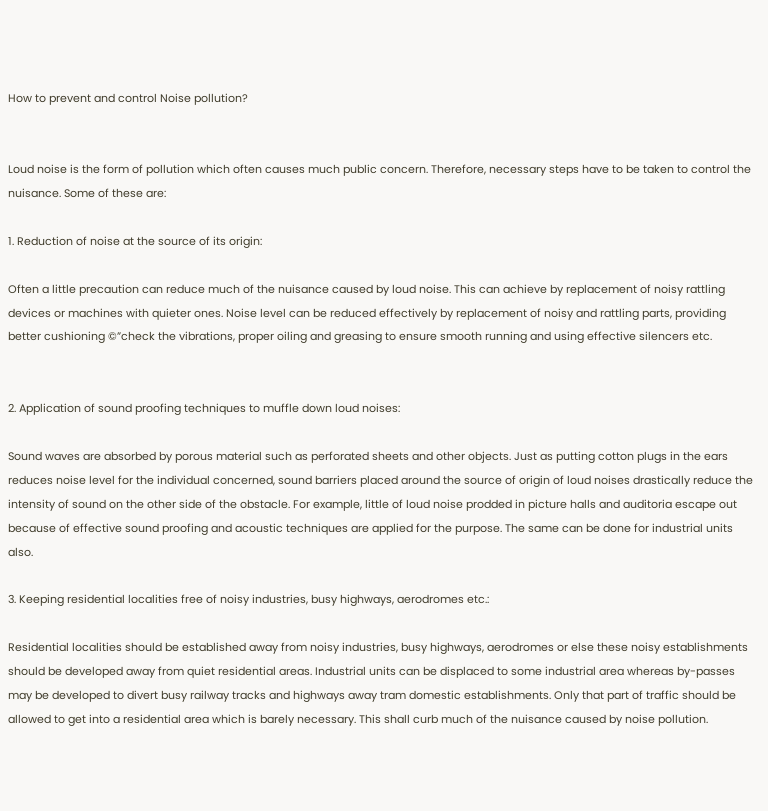How to prevent and control Noise pollution?


Loud noise is the form of pollution which often causes much public concern. Therefore, necessary steps have to be taken to control the nuisance. Some of these are:

1. Reduction of noise at the source of its origin:

Often a little precaution can reduce much of the nuisance caused by loud noise. This can achieve by replacement of noisy rattling devices or machines with quieter ones. Noise level can be reduced effectively by replacement of noisy and rattling parts, providing better cushioning ©”check the vibrations, proper oiling and greasing to ensure smooth running and using effective silencers etc.


2. Application of sound proofing techniques to muffle down loud noises:

Sound waves are absorbed by porous material such as perforated sheets and other objects. Just as putting cotton plugs in the ears reduces noise level for the individual concerned, sound barriers placed around the source of origin of loud noises drastically reduce the intensity of sound on the other side of the obstacle. For example, little of loud noise prodded in picture halls and auditoria escape out because of effective sound proofing and acoustic techniques are applied for the purpose. The same can be done for industrial units also.

3. Keeping residential localities free of noisy industries, busy highways, aerodromes etc.:

Residential localities should be established away from noisy industries, busy highways, aerodromes or else these noisy establishments should be developed away from quiet residential areas. Industrial units can be displaced to some industrial area whereas by-passes may be developed to divert busy railway tracks and highways away tram domestic establishments. Only that part of traffic should be allowed to get into a residential area which is barely necessary. This shall curb much of the nuisance caused by noise pollution.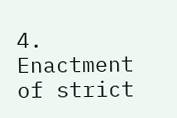4. Enactment of strict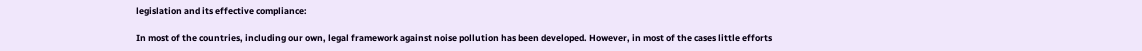legislation and its effective compliance:

In most of the countries, including our own, legal framework against noise pollution has been developed. However, in most of the cases little efforts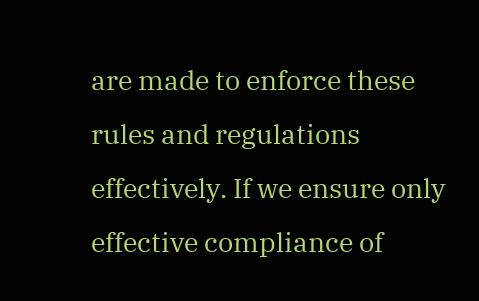are made to enforce these rules and regulations effectively. If we ensure only effective compliance of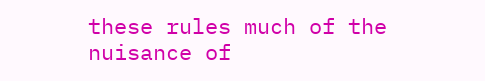these rules much of the nuisance of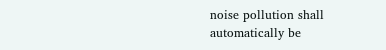noise pollution shall automatically be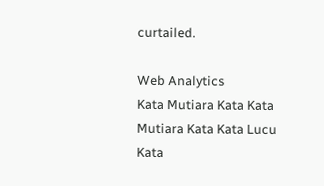curtailed.

Web Analytics
Kata Mutiara Kata Kata Mutiara Kata Kata Lucu Kata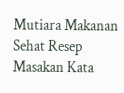Mutiara Makanan Sehat Resep Masakan Kata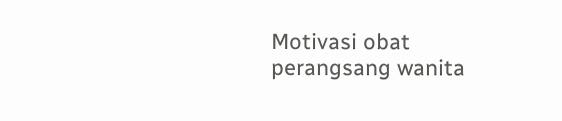Motivasi obat perangsang wanita